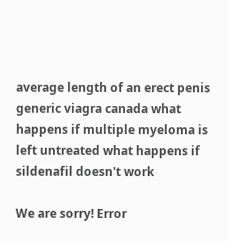average length of an erect penis generic viagra canada what happens if multiple myeloma is left untreated what happens if sildenafil doesn't work

We are sorry! Error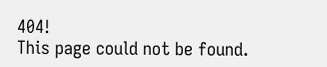404!
This page could not be found.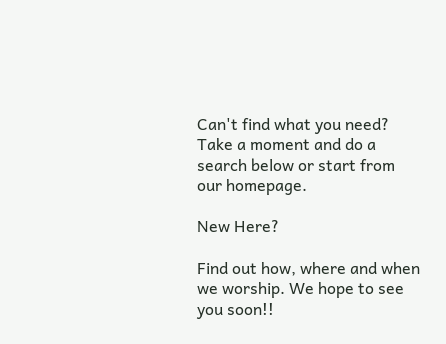Can't find what you need? Take a moment and do a search below or start from our homepage.

New Here?

Find out how, where and when we worship. We hope to see you soon!!